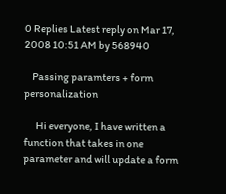0 Replies Latest reply on Mar 17, 2008 10:51 AM by 568940

    Passing paramters + form personalization

      Hi everyone, I have written a function that takes in one parameter and will update a form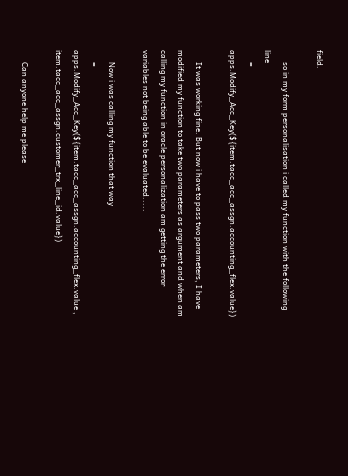field.

      so in my form personalisation i called my function with the following line
      = apps.Modify_Acc_Key(${item.tacc_acc_assgn.accounting_flex.value})

      It was working fine. But now i have to pass two parameters, I have modified my function to take two parameters as argument and when am calling my function in oracle personalization am getting the error variables not being able to be evaluated.....

      Now i was calling my function that way
      = apps.Modify_Acc_Key(${item.tacc_acc_assgn.accounting_flex.value , item.tacc_acc_assgn.customer_trx_line_id.value})

      Can anyone help me please